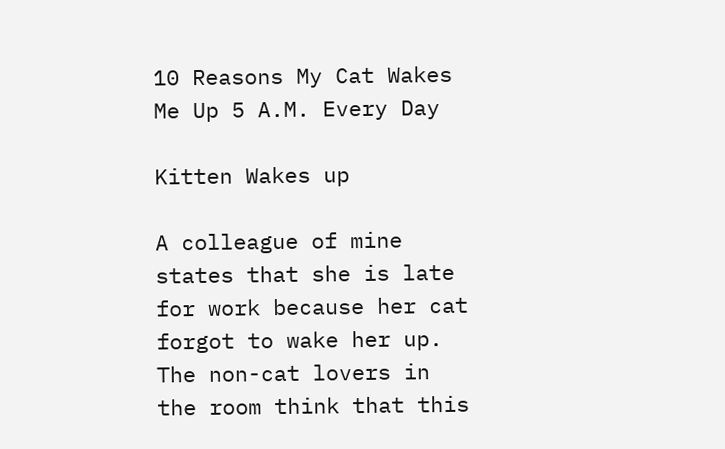10 Reasons My Cat Wakes Me Up 5 A.M. Every Day

Kitten Wakes up

A colleague of mine states that she is late for work because her cat forgot to wake her up. The non-cat lovers in the room think that this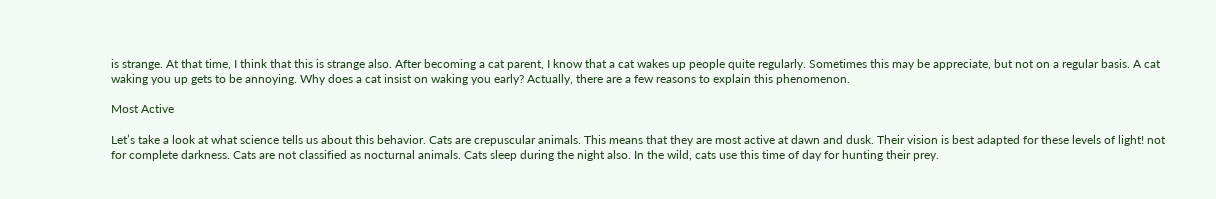is strange. At that time, I think that this is strange also. After becoming a cat parent, I know that a cat wakes up people quite regularly. Sometimes this may be appreciate, but not on a regular basis. A cat waking you up gets to be annoying. Why does a cat insist on waking you early? Actually, there are a few reasons to explain this phenomenon.

Most Active

Let’s take a look at what science tells us about this behavior. Cats are crepuscular animals. This means that they are most active at dawn and dusk. Their vision is best adapted for these levels of light! not for complete darkness. Cats are not classified as nocturnal animals. Cats sleep during the night also. In the wild, cats use this time of day for hunting their prey.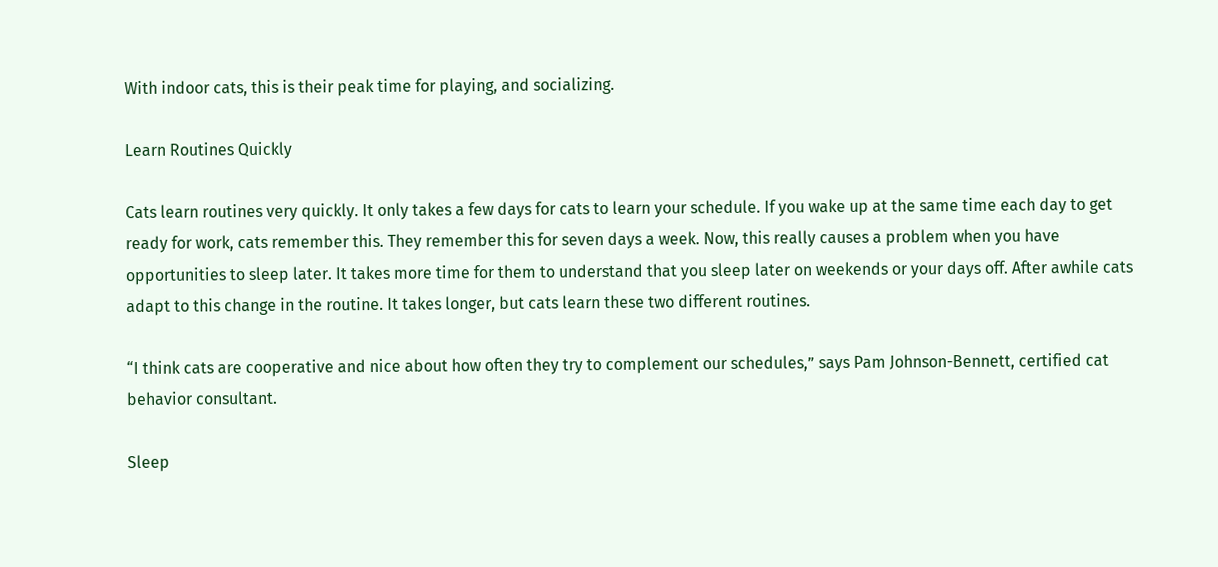With indoor cats, this is their peak time for playing, and socializing.

Learn Routines Quickly

Cats learn routines very quickly. It only takes a few days for cats to learn your schedule. If you wake up at the same time each day to get ready for work, cats remember this. They remember this for seven days a week. Now, this really causes a problem when you have opportunities to sleep later. It takes more time for them to understand that you sleep later on weekends or your days off. After awhile cats adapt to this change in the routine. It takes longer, but cats learn these two different routines.

“I think cats are cooperative and nice about how often they try to complement our schedules,” says Pam Johnson-Bennett, certified cat behavior consultant.

Sleep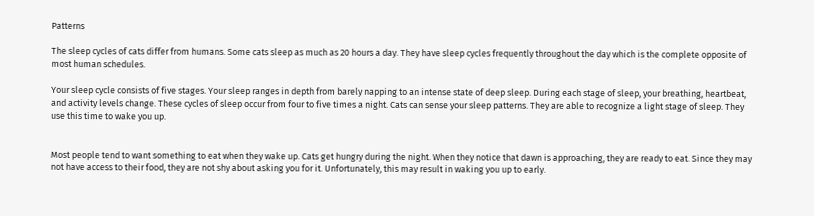Patterns

The sleep cycles of cats differ from humans. Some cats sleep as much as 20 hours a day. They have sleep cycles frequently throughout the day which is the complete opposite of most human schedules.

Your sleep cycle consists of five stages. Your sleep ranges in depth from barely napping to an intense state of deep sleep. During each stage of sleep, your breathing, heartbeat, and activity levels change. These cycles of sleep occur from four to five times a night. Cats can sense your sleep patterns. They are able to recognize a light stage of sleep. They use this time to wake you up.


Most people tend to want something to eat when they wake up. Cats get hungry during the night. When they notice that dawn is approaching, they are ready to eat. Since they may not have access to their food, they are not shy about asking you for it. Unfortunately, this may result in waking you up to early.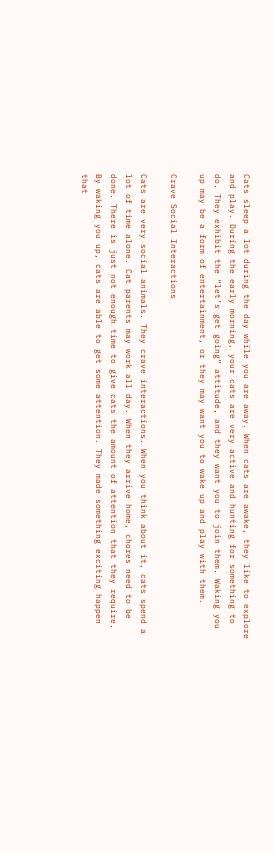Cats sleep a lot during the day while you are away. When cats are awake, they like to explore and play. During the early morning, your cats are very active and hunting for something to do. They exhibit the “let’s get going” attitude, and they want you to join them. Waking you up may be a form of entertainment, or they may want you to wake up and play with them.

Crave Social Interactions

Cats are very social animals. They crave interactions. When you think about it, cats spend a lot of time alone. Cat parents may work all day. When they arrive home, chores need to be done. There is just not enough time to give cats the amount of attention that they require. By waking you up, cats are able to get some attention. They made something exciting happen that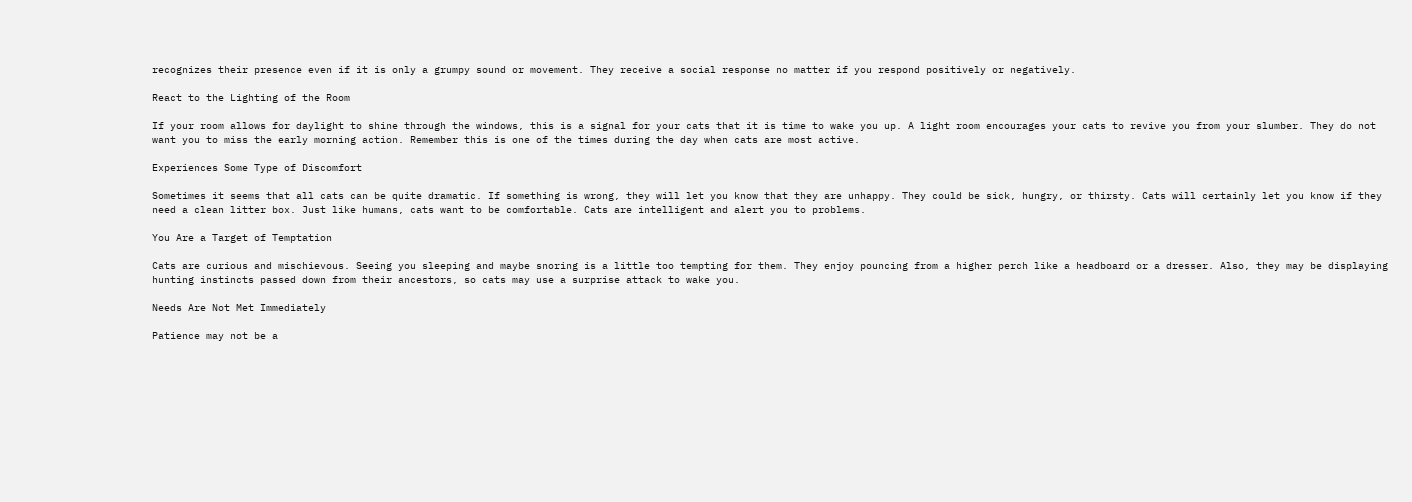recognizes their presence even if it is only a grumpy sound or movement. They receive a social response no matter if you respond positively or negatively.

React to the Lighting of the Room

If your room allows for daylight to shine through the windows, this is a signal for your cats that it is time to wake you up. A light room encourages your cats to revive you from your slumber. They do not want you to miss the early morning action. Remember this is one of the times during the day when cats are most active.

Experiences Some Type of Discomfort

Sometimes it seems that all cats can be quite dramatic. If something is wrong, they will let you know that they are unhappy. They could be sick, hungry, or thirsty. Cats will certainly let you know if they need a clean litter box. Just like humans, cats want to be comfortable. Cats are intelligent and alert you to problems.

You Are a Target of Temptation

Cats are curious and mischievous. Seeing you sleeping and maybe snoring is a little too tempting for them. They enjoy pouncing from a higher perch like a headboard or a dresser. Also, they may be displaying hunting instincts passed down from their ancestors, so cats may use a surprise attack to wake you.

Needs Are Not Met Immediately

Patience may not be a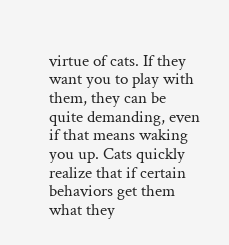virtue of cats. If they want you to play with them, they can be quite demanding, even if that means waking you up. Cats quickly realize that if certain behaviors get them what they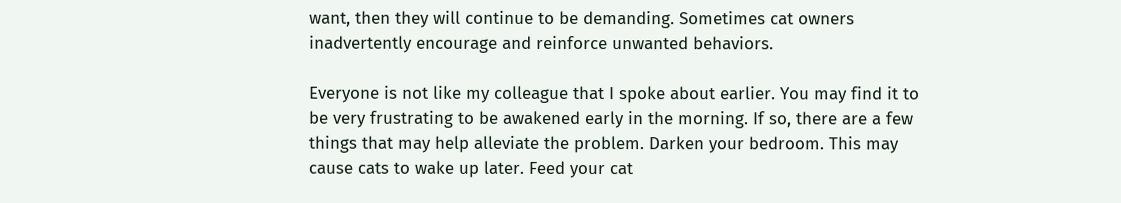want, then they will continue to be demanding. Sometimes cat owners inadvertently encourage and reinforce unwanted behaviors.

Everyone is not like my colleague that I spoke about earlier. You may find it to be very frustrating to be awakened early in the morning. If so, there are a few things that may help alleviate the problem. Darken your bedroom. This may cause cats to wake up later. Feed your cat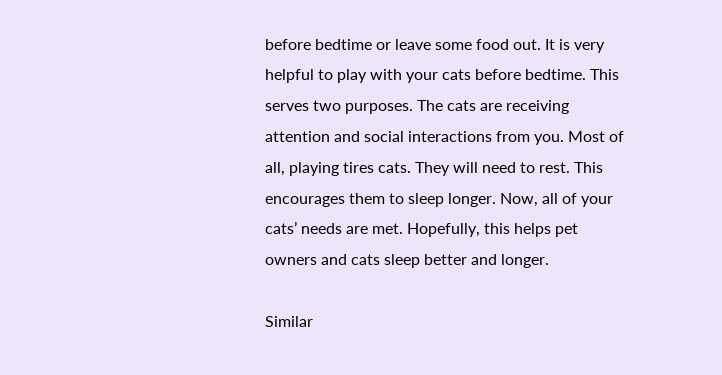before bedtime or leave some food out. It is very helpful to play with your cats before bedtime. This serves two purposes. The cats are receiving attention and social interactions from you. Most of all, playing tires cats. They will need to rest. This encourages them to sleep longer. Now, all of your cats’ needs are met. Hopefully, this helps pet owners and cats sleep better and longer.

Similar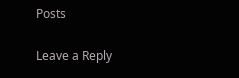Posts

Leave a Reply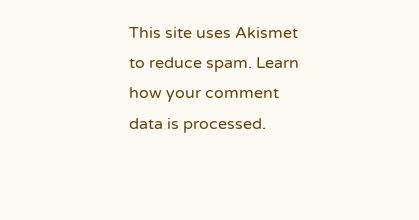This site uses Akismet to reduce spam. Learn how your comment data is processed.